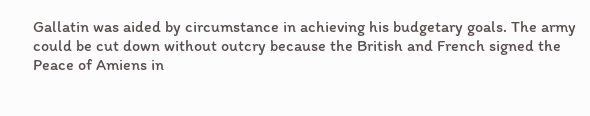Gallatin was aided by circumstance in achieving his budgetary goals. The army could be cut down without outcry because the British and French signed the Peace of Amiens in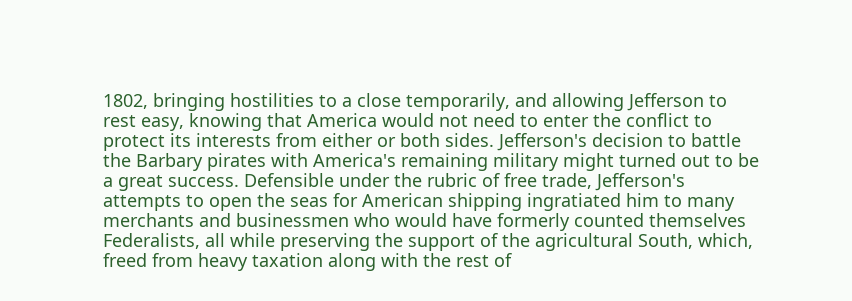1802, bringing hostilities to a close temporarily, and allowing Jefferson to rest easy, knowing that America would not need to enter the conflict to protect its interests from either or both sides. Jefferson's decision to battle the Barbary pirates with America's remaining military might turned out to be a great success. Defensible under the rubric of free trade, Jefferson's attempts to open the seas for American shipping ingratiated him to many merchants and businessmen who would have formerly counted themselves Federalists, all while preserving the support of the agricultural South, which, freed from heavy taxation along with the rest of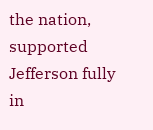the nation, supported Jefferson fully in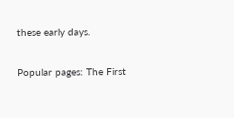these early days.

Popular pages: The First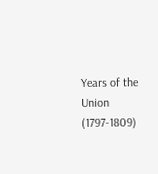Years of the Union (1797-1809)